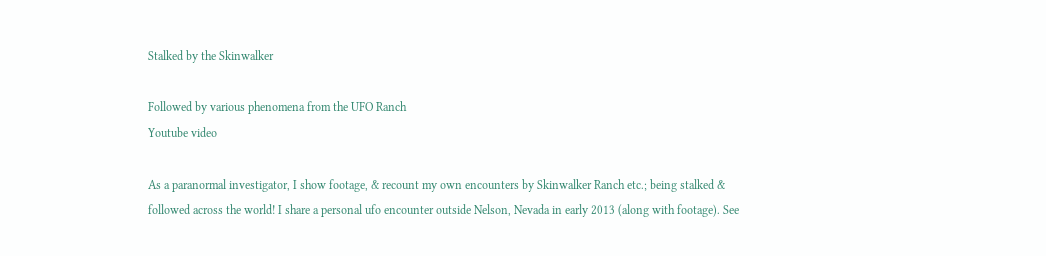Stalked by the Skinwalker

Followed by various phenomena from the UFO Ranch
Youtube video

As a paranormal investigator, I show footage, & recount my own encounters by Skinwalker Ranch etc.; being stalked & followed across the world! I share a personal ufo encounter outside Nelson, Nevada in early 2013 (along with footage). See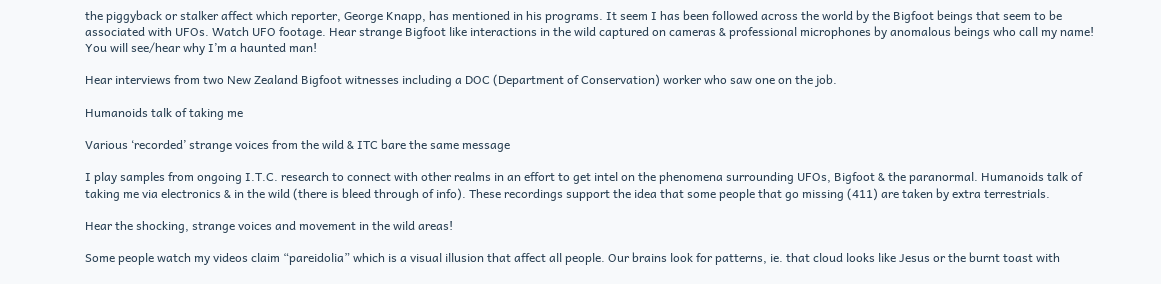the piggyback or stalker affect which reporter, George Knapp, has mentioned in his programs. It seem I has been followed across the world by the Bigfoot beings that seem to be associated with UFOs. Watch UFO footage. Hear strange Bigfoot like interactions in the wild captured on cameras & professional microphones by anomalous beings who call my name! You will see/hear why I’m a haunted man!

Hear interviews from two New Zealand Bigfoot witnesses including a DOC (Department of Conservation) worker who saw one on the job.

Humanoids talk of taking me

Various ‘recorded’ strange voices from the wild & ITC bare the same message

I play samples from ongoing I.T.C. research to connect with other realms in an effort to get intel on the phenomena surrounding UFOs, Bigfoot & the paranormal. Humanoids talk of taking me via electronics & in the wild (there is bleed through of info). These recordings support the idea that some people that go missing (411) are taken by extra terrestrials.

Hear the shocking, strange voices and movement in the wild areas!

Some people watch my videos claim “pareidolia” which is a visual illusion that affect all people. Our brains look for patterns, ie. that cloud looks like Jesus or the burnt toast with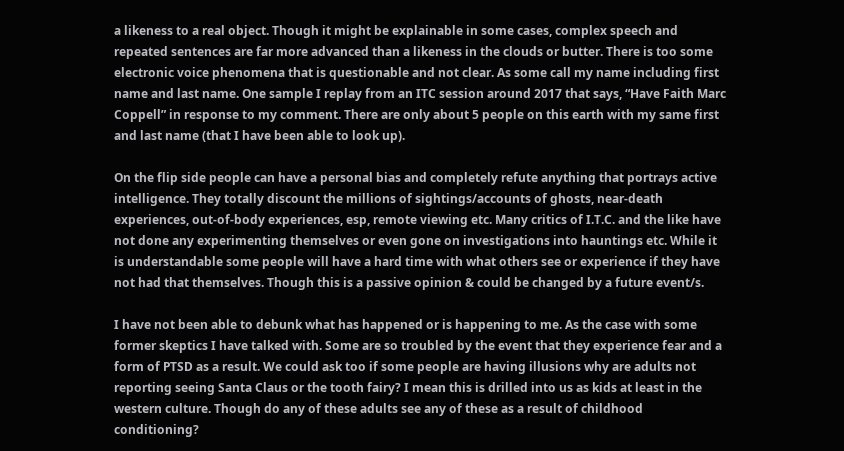a likeness to a real object. Though it might be explainable in some cases, complex speech and repeated sentences are far more advanced than a likeness in the clouds or butter. There is too some electronic voice phenomena that is questionable and not clear. As some call my name including first name and last name. One sample I replay from an ITC session around 2017 that says, “Have Faith Marc Coppell” in response to my comment. There are only about 5 people on this earth with my same first and last name (that I have been able to look up).

On the flip side people can have a personal bias and completely refute anything that portrays active intelligence. They totally discount the millions of sightings/accounts of ghosts, near-death experiences, out-of-body experiences, esp, remote viewing etc. Many critics of I.T.C. and the like have not done any experimenting themselves or even gone on investigations into hauntings etc. While it is understandable some people will have a hard time with what others see or experience if they have not had that themselves. Though this is a passive opinion & could be changed by a future event/s.

I have not been able to debunk what has happened or is happening to me. As the case with some former skeptics I have talked with. Some are so troubled by the event that they experience fear and a form of PTSD as a result. We could ask too if some people are having illusions why are adults not reporting seeing Santa Claus or the tooth fairy? I mean this is drilled into us as kids at least in the western culture. Though do any of these adults see any of these as a result of childhood conditioning?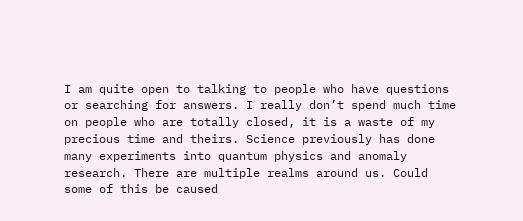I am quite open to talking to people who have questions or searching for answers. I really don’t spend much time on people who are totally closed, it is a waste of my precious time and theirs. Science previously has done many experiments into quantum physics and anomaly research. There are multiple realms around us. Could some of this be caused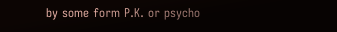by some form P.K. or psycho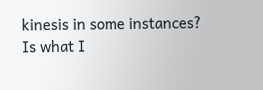kinesis in some instances? Is what I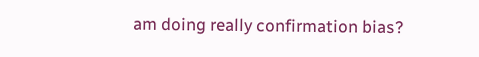am doing really confirmation bias?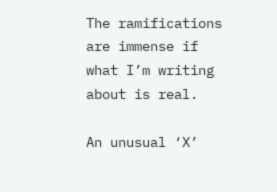The ramifications are immense if what I’m writing about is real.

An unusual ‘X’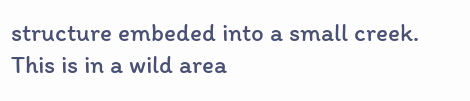structure embeded into a small creek. This is in a wild area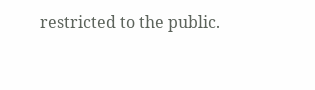restricted to the public.